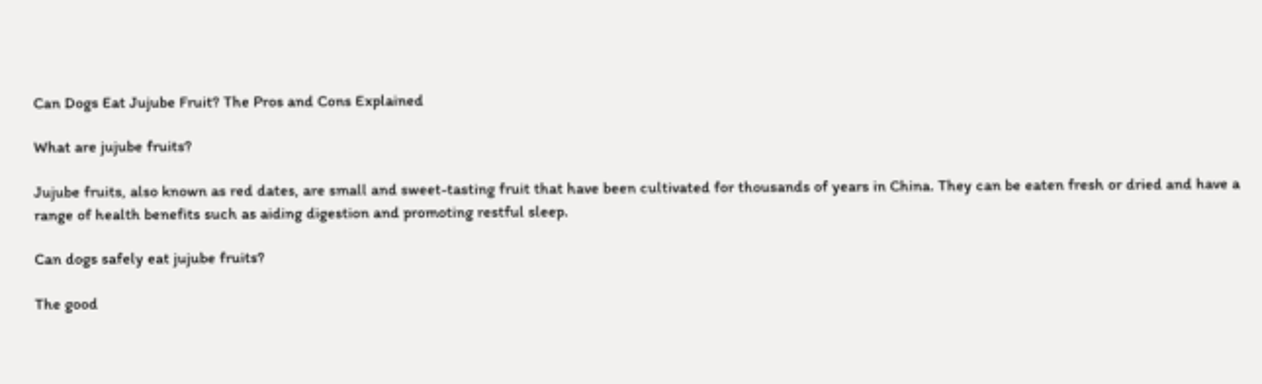Can Dogs Eat Jujube Fruit? The Pros and Cons Explained

What are jujube fruits?

Jujube fruits, also known as red dates, are small and sweet-tasting fruit that have been cultivated for thousands of years in China. They can be eaten fresh or dried and have a range of health benefits such as aiding digestion and promoting restful sleep.

Can dogs safely eat jujube fruits?

The good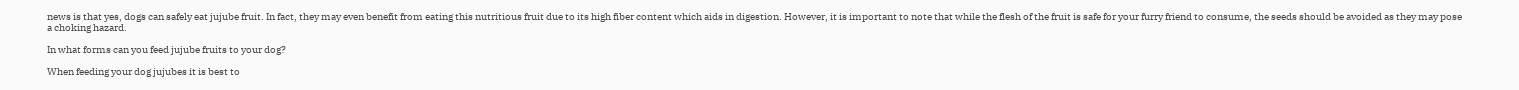news is that yes, dogs can safely eat jujube fruit. In fact, they may even benefit from eating this nutritious fruit due to its high fiber content which aids in digestion. However, it is important to note that while the flesh of the fruit is safe for your furry friend to consume, the seeds should be avoided as they may pose a choking hazard.

In what forms can you feed jujube fruits to your dog?

When feeding your dog jujubes it is best to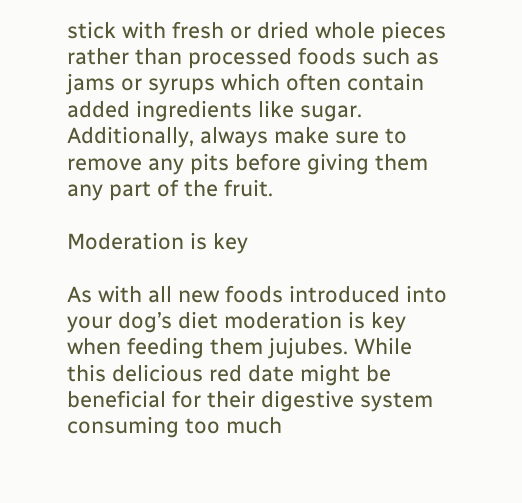stick with fresh or dried whole pieces rather than processed foods such as jams or syrups which often contain added ingredients like sugar. Additionally, always make sure to remove any pits before giving them any part of the fruit.

Moderation is key

As with all new foods introduced into your dog’s diet moderation is key when feeding them jujubes. While this delicious red date might be beneficial for their digestive system consuming too much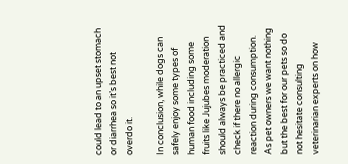could lead to an upset stomach or diarrhea so it’s best not overdo it.

In conclusion, while dogs can safely enjoy some types of human food including some fruits like Jujubes moderation should always be practiced and check if there no allergic reaction during consumption. As pet owners we want nothing but the best for our pets so do not hesitate consulting veterinarian experts on how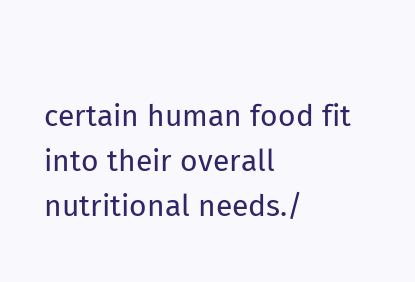certain human food fit into their overall nutritional needs./